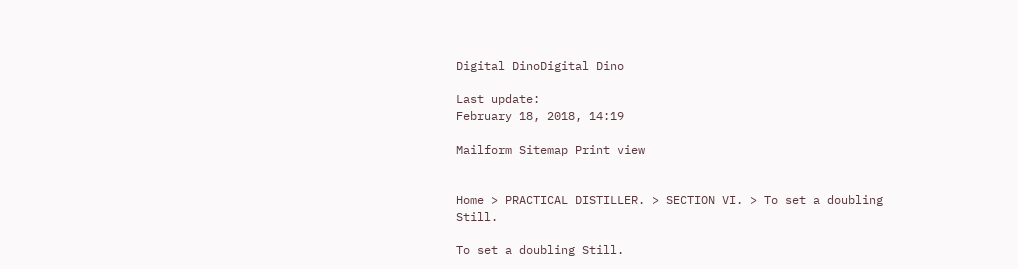Digital DinoDigital Dino

Last update:
February 18, 2018, 14:19

Mailform Sitemap Print view


Home > PRACTICAL DISTILLER. > SECTION VI. > To set a doubling Still.

To set a doubling Still.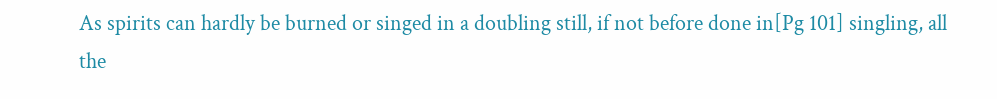As spirits can hardly be burned or singed in a doubling still, if not before done in[Pg 101] singling, all the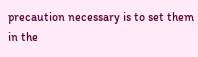precaution necessary is to set them in the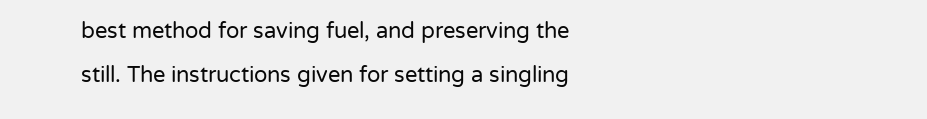best method for saving fuel, and preserving the still. The instructions given for setting a singling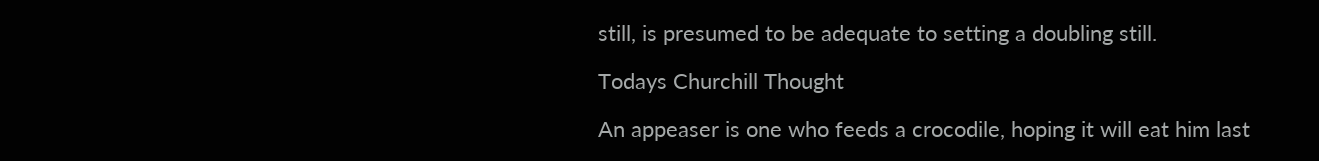still, is presumed to be adequate to setting a doubling still.

Todays Churchill Thought

An appeaser is one who feeds a crocodile, hoping it will eat him last